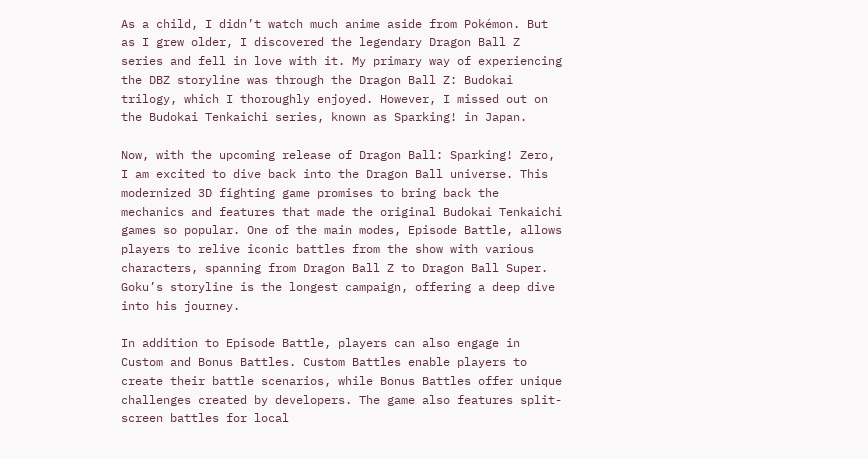As a child, I didn’t watch much anime aside from Pokémon. But as I grew older, I discovered the legendary Dragon Ball Z series and fell in love with it. My primary way of experiencing the DBZ storyline was through the Dragon Ball Z: Budokai trilogy, which I thoroughly enjoyed. However, I missed out on the Budokai Tenkaichi series, known as Sparking! in Japan.

Now, with the upcoming release of Dragon Ball: Sparking! Zero, I am excited to dive back into the Dragon Ball universe. This modernized 3D fighting game promises to bring back the mechanics and features that made the original Budokai Tenkaichi games so popular. One of the main modes, Episode Battle, allows players to relive iconic battles from the show with various characters, spanning from Dragon Ball Z to Dragon Ball Super. Goku’s storyline is the longest campaign, offering a deep dive into his journey.

In addition to Episode Battle, players can also engage in Custom and Bonus Battles. Custom Battles enable players to create their battle scenarios, while Bonus Battles offer unique challenges created by developers. The game also features split-screen battles for local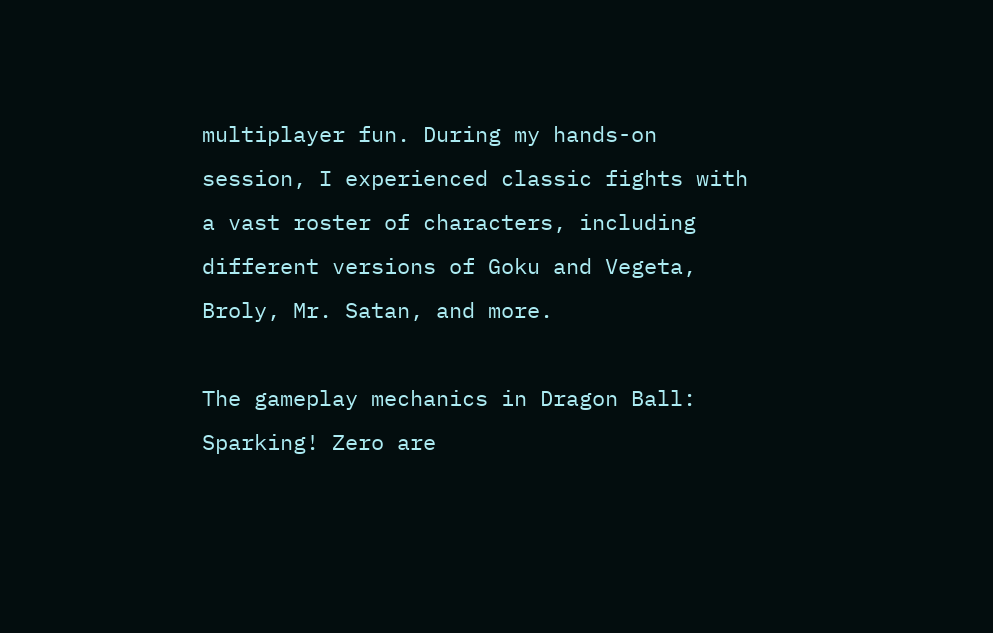multiplayer fun. During my hands-on session, I experienced classic fights with a vast roster of characters, including different versions of Goku and Vegeta, Broly, Mr. Satan, and more.

The gameplay mechanics in Dragon Ball: Sparking! Zero are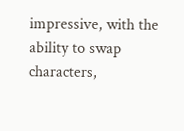impressive, with the ability to swap characters,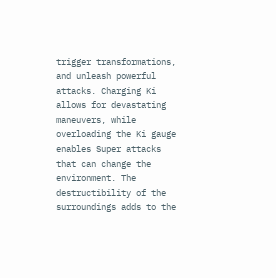trigger transformations, and unleash powerful attacks. Charging Ki allows for devastating maneuvers, while overloading the Ki gauge enables Super attacks that can change the environment. The destructibility of the surroundings adds to the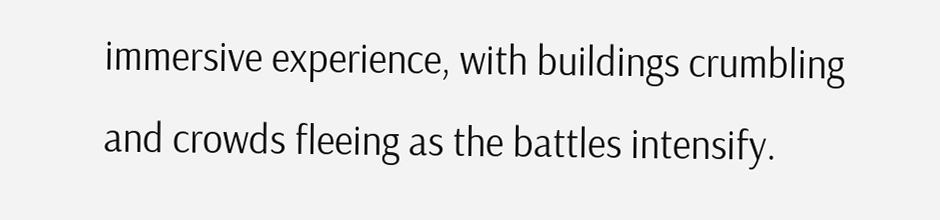immersive experience, with buildings crumbling and crowds fleeing as the battles intensify.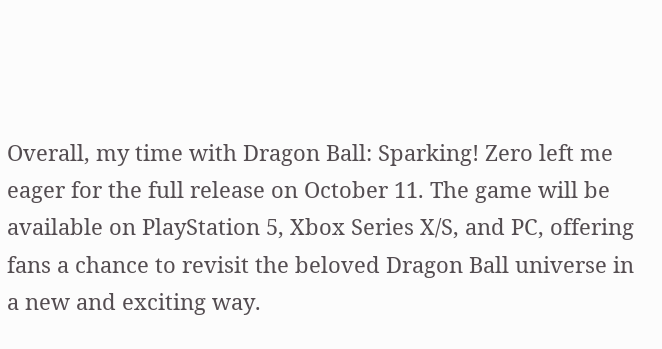Overall, my time with Dragon Ball: Sparking! Zero left me eager for the full release on October 11. The game will be available on PlayStation 5, Xbox Series X/S, and PC, offering fans a chance to revisit the beloved Dragon Ball universe in a new and exciting way.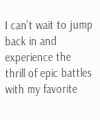I can’t wait to jump back in and experience the thrill of epic battles with my favorite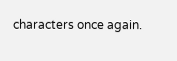characters once again.